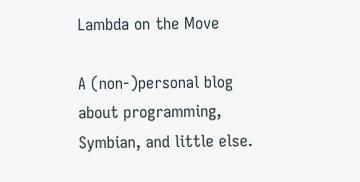Lambda on the Move

A (non-)personal blog about programming, Symbian, and little else.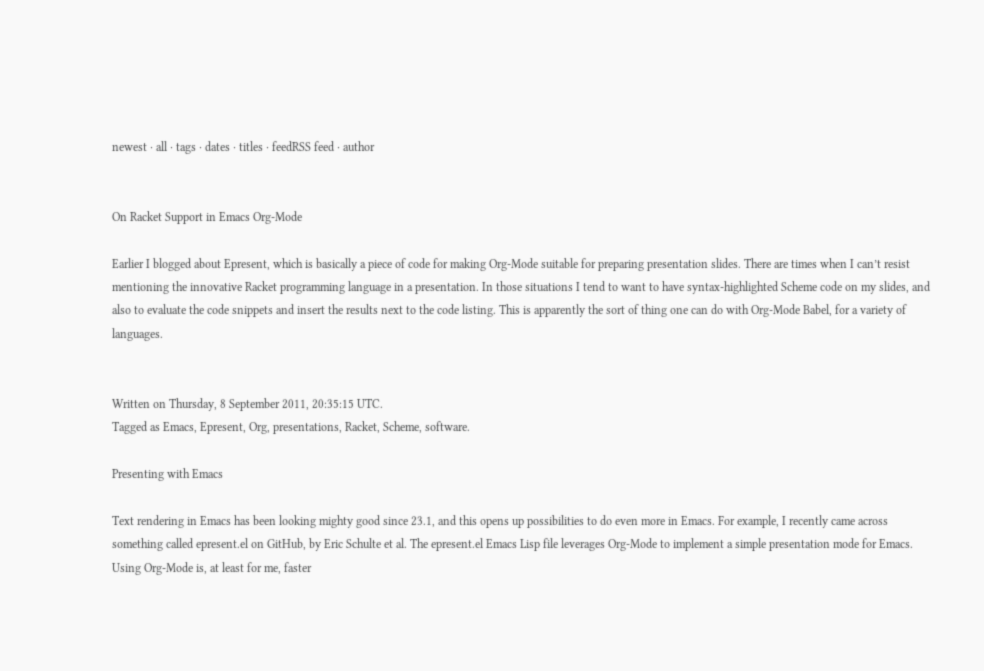newest · all · tags · dates · titles · feedRSS feed · author


On Racket Support in Emacs Org-Mode

Earlier I blogged about Epresent, which is basically a piece of code for making Org-Mode suitable for preparing presentation slides. There are times when I can’t resist mentioning the innovative Racket programming language in a presentation. In those situations I tend to want to have syntax-highlighted Scheme code on my slides, and also to evaluate the code snippets and insert the results next to the code listing. This is apparently the sort of thing one can do with Org-Mode Babel, for a variety of languages.


Written on Thursday, 8 September 2011, 20:35:15 UTC.
Tagged as Emacs, Epresent, Org, presentations, Racket, Scheme, software.

Presenting with Emacs

Text rendering in Emacs has been looking mighty good since 23.1, and this opens up possibilities to do even more in Emacs. For example, I recently came across something called epresent.el on GitHub, by Eric Schulte et al. The epresent.el Emacs Lisp file leverages Org-Mode to implement a simple presentation mode for Emacs. Using Org-Mode is, at least for me, faster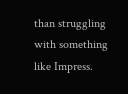than struggling with something like Impress.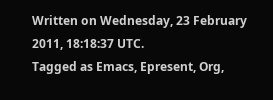Written on Wednesday, 23 February 2011, 18:18:37 UTC.
Tagged as Emacs, Epresent, Org,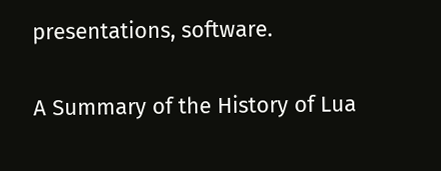presentations, software.

A Summary of the History of Lua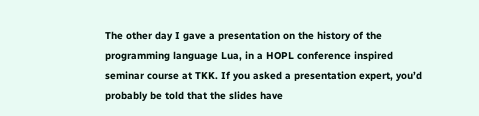The other day I gave a presentation on the history of the programming language Lua, in a HOPL conference inspired seminar course at TKK. If you asked a presentation expert, you’d probably be told that the slides have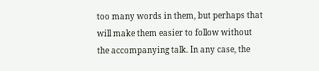too many words in them, but perhaps that will make them easier to follow without the accompanying talk. In any case, the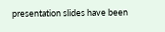presentation slides have been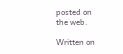posted on the web.

Written on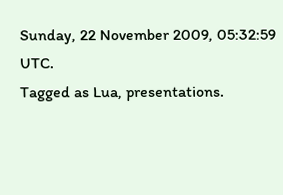Sunday, 22 November 2009, 05:32:59 UTC.
Tagged as Lua, presentations.